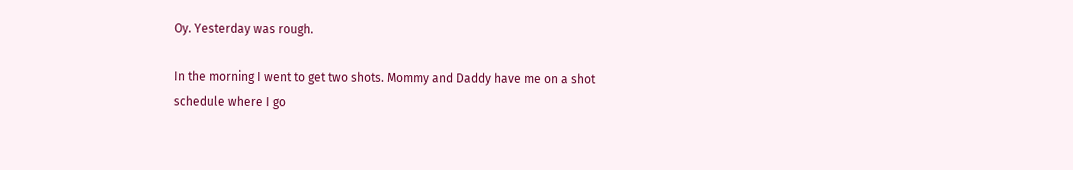Oy. Yesterday was rough.

In the morning I went to get two shots. Mommy and Daddy have me on a shot schedule where I go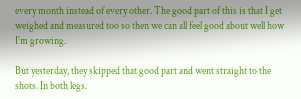every month instead of every other. The good part of this is that I get weighed and measured too so then we can all feel good about well how I’m growing.

But yesterday, they skipped that good part and went straight to the shots. In both legs.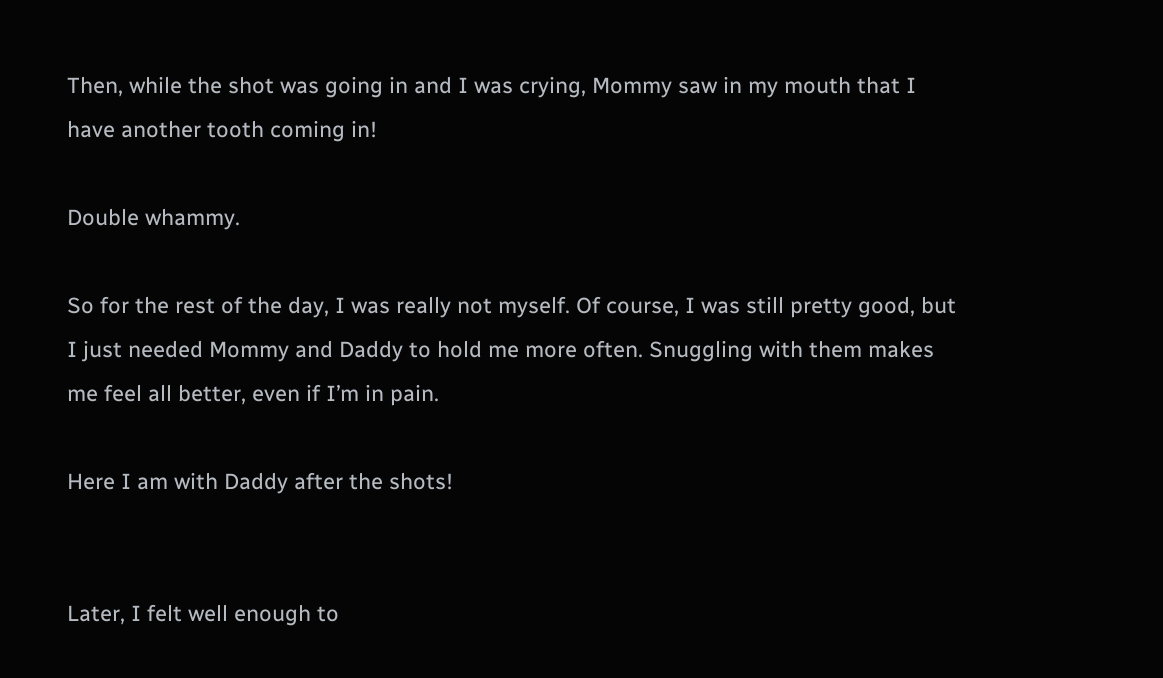Then, while the shot was going in and I was crying, Mommy saw in my mouth that I have another tooth coming in!

Double whammy.

So for the rest of the day, I was really not myself. Of course, I was still pretty good, but I just needed Mommy and Daddy to hold me more often. Snuggling with them makes me feel all better, even if I’m in pain.

Here I am with Daddy after the shots!


Later, I felt well enough to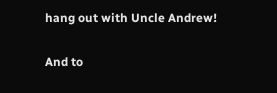hang out with Uncle Andrew!

And to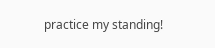practice my standing!